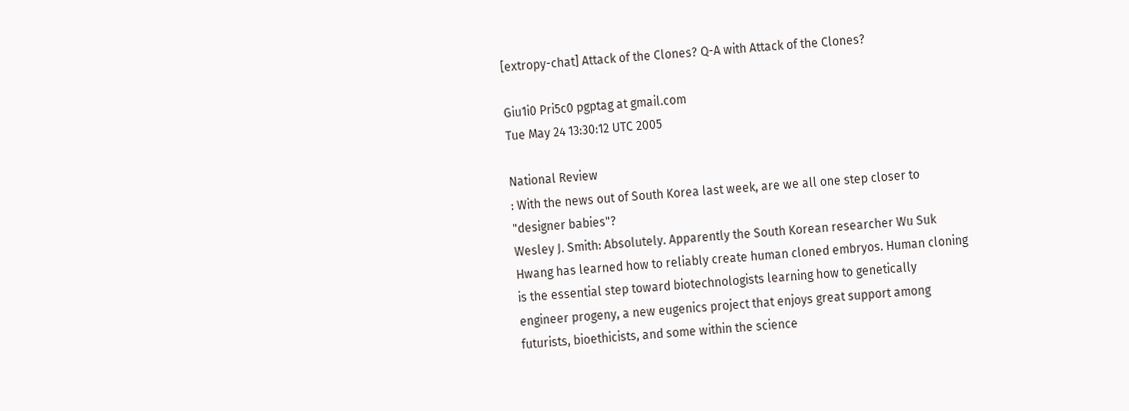[extropy-chat] Attack of the Clones? Q-A with Attack of the Clones?

Giu1i0 Pri5c0 pgptag at gmail.com
Tue May 24 13:30:12 UTC 2005

National Review
: With the news out of South Korea last week, are we all one step closer to
"designer babies"?
Wesley J. Smith: Absolutely. Apparently the South Korean researcher Wu Suk
Hwang has learned how to reliably create human cloned embryos. Human cloning
is the essential step toward biotechnologists learning how to genetically
engineer progeny, a new eugenics project that enjoys great support among
futurists, bioethicists, and some within the science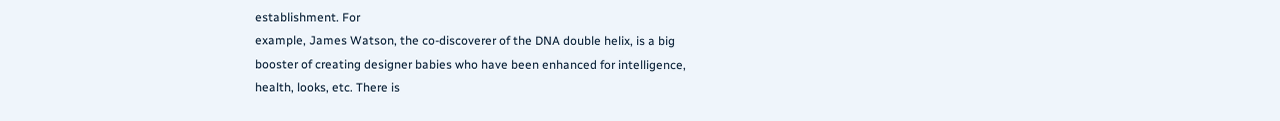establishment. For
example, James Watson, the co-discoverer of the DNA double helix, is a big
booster of creating designer babies who have been enhanced for intelligence,
health, looks, etc. There is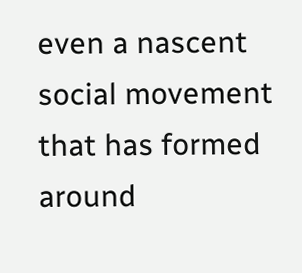even a nascent social movement that has formed
around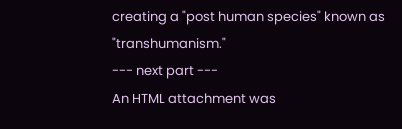creating a "post human species" known as "transhumanism."
--- next part ---
An HTML attachment was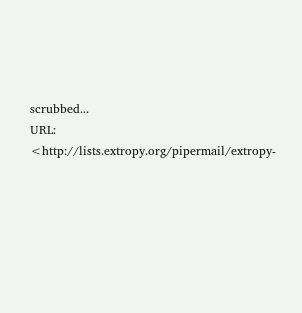scrubbed...
URL: <http://lists.extropy.org/pipermail/extropy-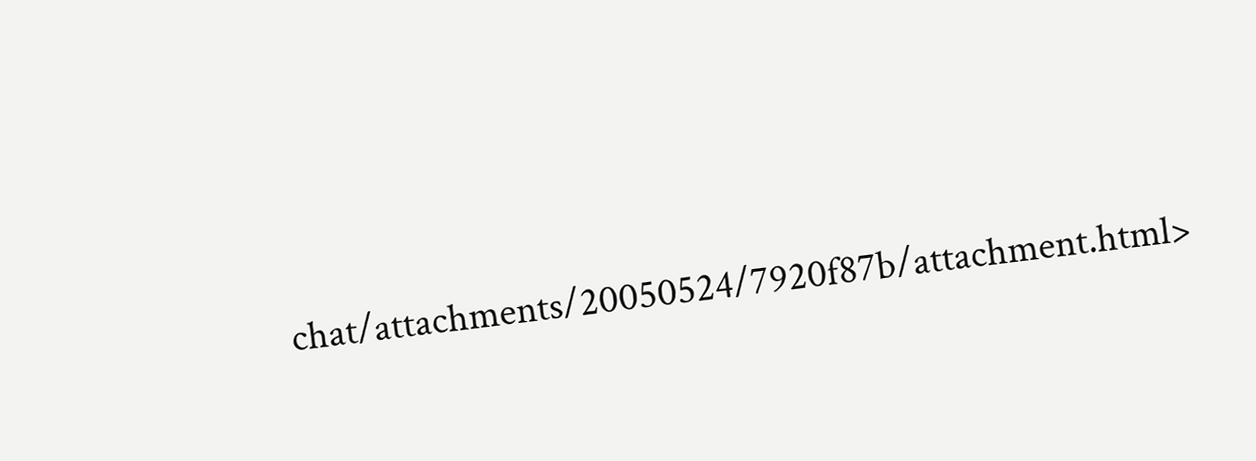chat/attachments/20050524/7920f87b/attachment.html>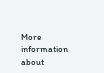More information about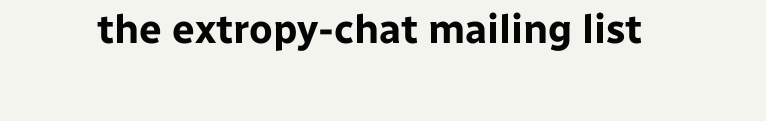the extropy-chat mailing list